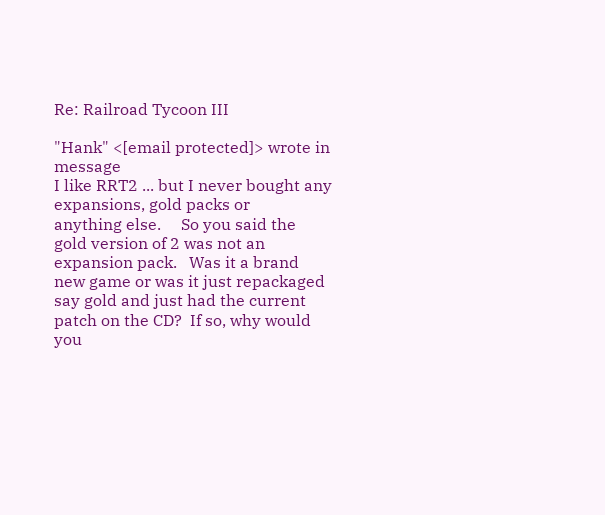Re: Railroad Tycoon III

"Hank" <[email protected]> wrote in message
I like RRT2 ... but I never bought any expansions, gold packs or
anything else.     So you said the gold version of 2 was not an
expansion pack.   Was it a brand new game or was it just repackaged
say gold and just had the current patch on the CD?  If so, why would
you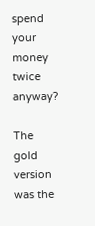spend your money twice anyway?

The gold version was the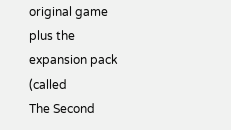original game plus the expansion pack (called
The Second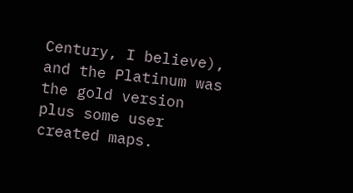Century, I believe), and the Platinum was the gold version
plus some user created maps.